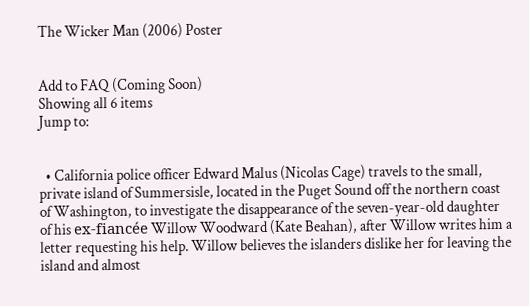The Wicker Man (2006) Poster


Add to FAQ (Coming Soon)
Showing all 6 items
Jump to:


  • California police officer Edward Malus (Nicolas Cage) travels to the small, private island of Summersisle, located in the Puget Sound off the northern coast of Washington, to investigate the disappearance of the seven-year-old daughter of his ex-fiancée Willow Woodward (Kate Beahan), after Willow writes him a letter requesting his help. Willow believes the islanders dislike her for leaving the island and almost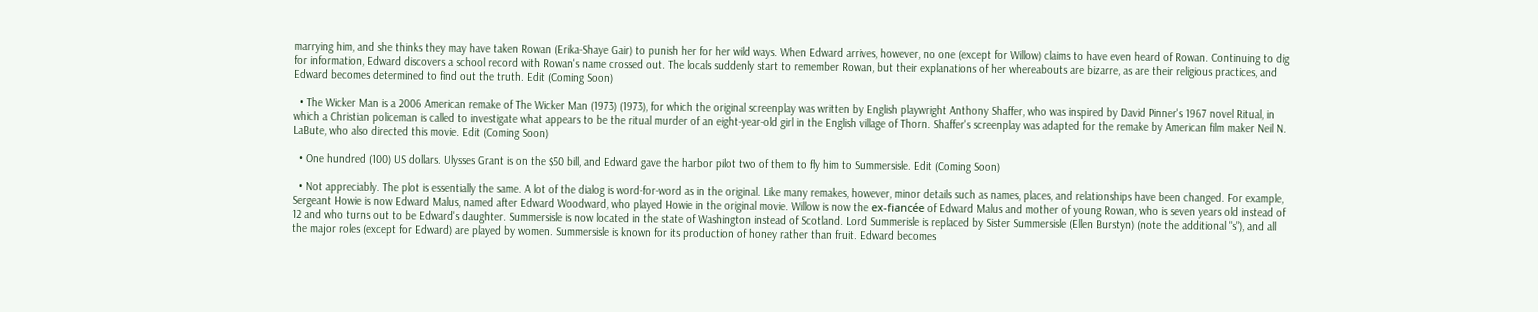marrying him, and she thinks they may have taken Rowan (Erika-Shaye Gair) to punish her for her wild ways. When Edward arrives, however, no one (except for Willow) claims to have even heard of Rowan. Continuing to dig for information, Edward discovers a school record with Rowan's name crossed out. The locals suddenly start to remember Rowan, but their explanations of her whereabouts are bizarre, as are their religious practices, and Edward becomes determined to find out the truth. Edit (Coming Soon)

  • The Wicker Man is a 2006 American remake of The Wicker Man (1973) (1973), for which the original screenplay was written by English playwright Anthony Shaffer, who was inspired by David Pinner's 1967 novel Ritual, in which a Christian policeman is called to investigate what appears to be the ritual murder of an eight-year-old girl in the English village of Thorn. Shaffer's screenplay was adapted for the remake by American film maker Neil N. LaBute, who also directed this movie. Edit (Coming Soon)

  • One hundred (100) US dollars. Ulysses Grant is on the $50 bill, and Edward gave the harbor pilot two of them to fly him to Summersisle. Edit (Coming Soon)

  • Not appreciably. The plot is essentially the same. A lot of the dialog is word-for-word as in the original. Like many remakes, however, minor details such as names, places, and relationships have been changed. For example, Sergeant Howie is now Edward Malus, named after Edward Woodward, who played Howie in the original movie. Willow is now the ex-fiancée of Edward Malus and mother of young Rowan, who is seven years old instead of 12 and who turns out to be Edward's daughter. Summersisle is now located in the state of Washington instead of Scotland. Lord Summerisle is replaced by Sister Summersisle (Ellen Burstyn) (note the additional "s"), and all the major roles (except for Edward) are played by women. Summersisle is known for its production of honey rather than fruit. Edward becomes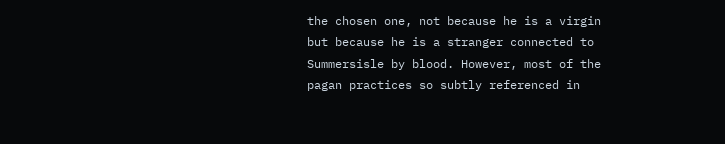the chosen one, not because he is a virgin but because he is a stranger connected to Summersisle by blood. However, most of the pagan practices so subtly referenced in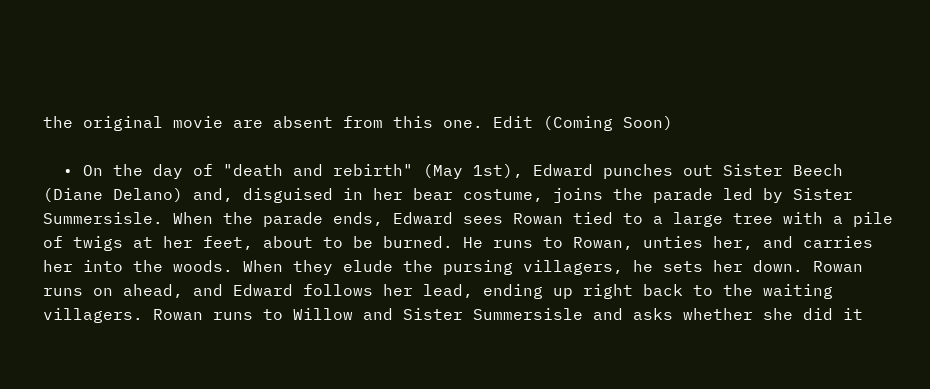the original movie are absent from this one. Edit (Coming Soon)

  • On the day of "death and rebirth" (May 1st), Edward punches out Sister Beech (Diane Delano) and, disguised in her bear costume, joins the parade led by Sister Summersisle. When the parade ends, Edward sees Rowan tied to a large tree with a pile of twigs at her feet, about to be burned. He runs to Rowan, unties her, and carries her into the woods. When they elude the pursing villagers, he sets her down. Rowan runs on ahead, and Edward follows her lead, ending up right back to the waiting villagers. Rowan runs to Willow and Sister Summersisle and asks whether she did it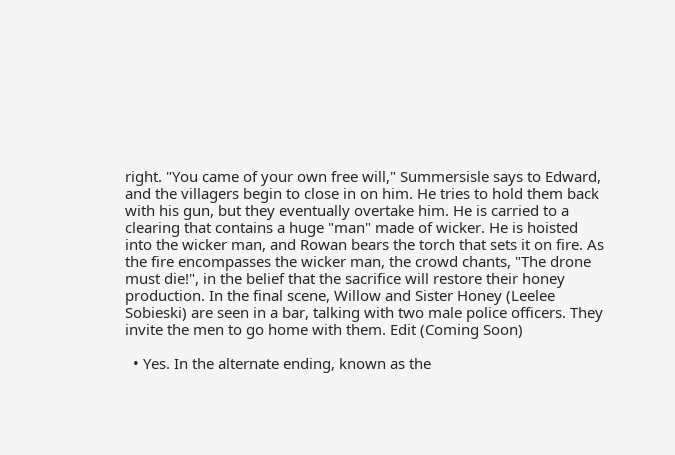right. "You came of your own free will," Summersisle says to Edward, and the villagers begin to close in on him. He tries to hold them back with his gun, but they eventually overtake him. He is carried to a clearing that contains a huge "man" made of wicker. He is hoisted into the wicker man, and Rowan bears the torch that sets it on fire. As the fire encompasses the wicker man, the crowd chants, "The drone must die!", in the belief that the sacrifice will restore their honey production. In the final scene, Willow and Sister Honey (Leelee Sobieski) are seen in a bar, talking with two male police officers. They invite the men to go home with them. Edit (Coming Soon)

  • Yes. In the alternate ending, known as the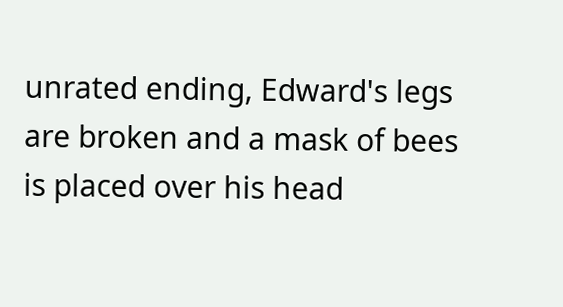unrated ending, Edward's legs are broken and a mask of bees is placed over his head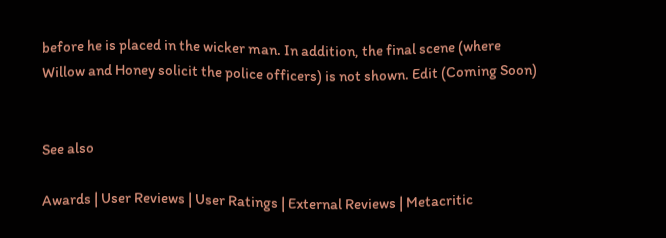before he is placed in the wicker man. In addition, the final scene (where Willow and Honey solicit the police officers) is not shown. Edit (Coming Soon)


See also

Awards | User Reviews | User Ratings | External Reviews | Metacritic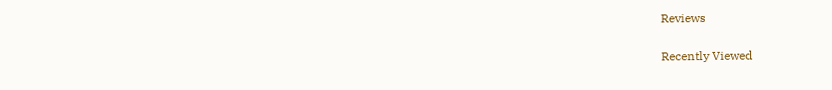Reviews

Recently Viewed